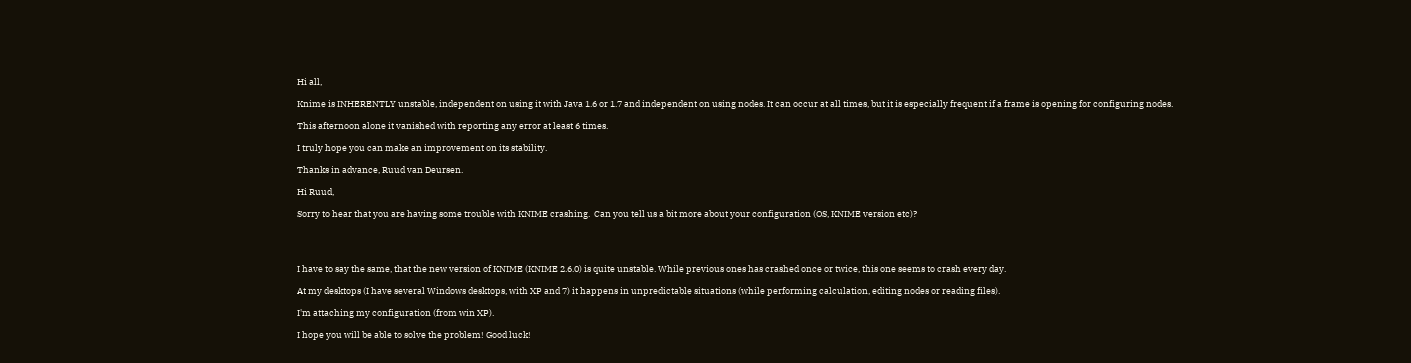Hi all,

Knime is INHERENTLY unstable, independent on using it with Java 1.6 or 1.7 and independent on using nodes. It can occur at all times, but it is especially frequent if a frame is opening for configuring nodes.

This afternoon alone it vanished with reporting any error at least 6 times.

I truly hope you can make an improvement on its stability.

Thanks in advance, Ruud van Deursen.

Hi Ruud,

Sorry to hear that you are having some trouble with KNIME crashing.  Can you tell us a bit more about your configuration (OS, KNIME version etc)?




I have to say the same, that the new version of KNIME (KNIME 2.6.0) is quite unstable. While previous ones has crashed once or twice, this one seems to crash every day.

At my desktops (I have several Windows desktops, with XP and 7) it happens in unpredictable situations (while performing calculation, editing nodes or reading files).

I'm attaching my configuration (from win XP).

I hope you will be able to solve the problem! Good luck!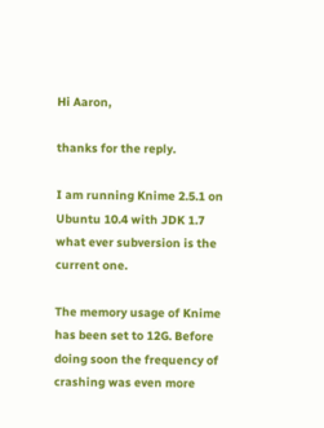Hi Aaron,

thanks for the reply.

I am running Knime 2.5.1 on Ubuntu 10.4 with JDK 1.7 what ever subversion is the current one.

The memory usage of Knime has been set to 12G. Before doing soon the frequency of crashing was even more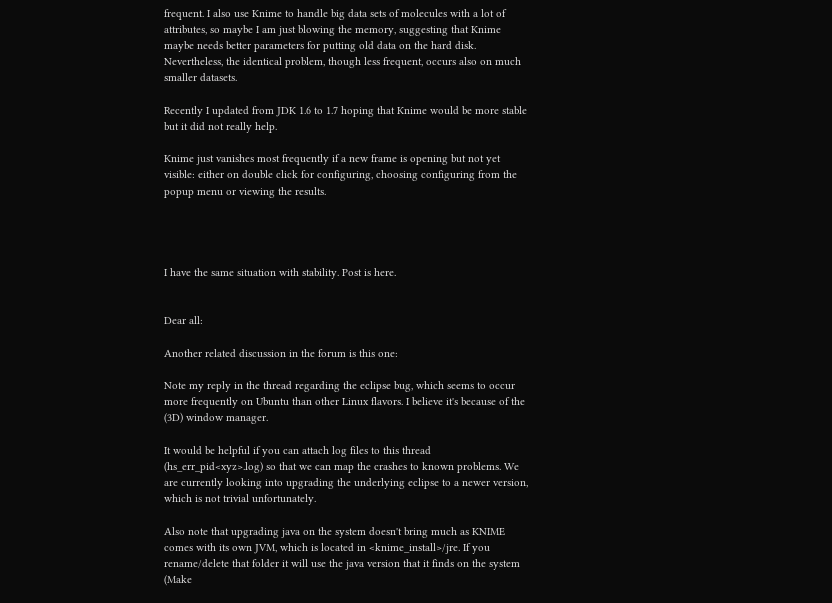frequent. I also use Knime to handle big data sets of molecules with a lot of attributes, so maybe I am just blowing the memory, suggesting that Knime maybe needs better parameters for putting old data on the hard disk. Nevertheless, the identical problem, though less frequent, occurs also on much smaller datasets.

Recently I updated from JDK 1.6 to 1.7 hoping that Knime would be more stable but it did not really help.

Knime just vanishes most frequently if a new frame is opening but not yet visible: either on double click for configuring, choosing configuring from the popup menu or viewing the results.




I have the same situation with stability. Post is here.


Dear all:

Another related discussion in the forum is this one:

Note my reply in the thread regarding the eclipse bug, which seems to occur more frequently on Ubuntu than other Linux flavors. I believe it's because of the (3D) window manager.

It would be helpful if you can attach log files to this thread (hs_err_pid<xyz>.log) so that we can map the crashes to known problems. We are currently looking into upgrading the underlying eclipse to a newer version, which is not trivial unfortunately.

Also note that upgrading java on the system doesn't bring much as KNIME comes with its own JVM, which is located in <knime_install>/jre. If you rename/delete that folder it will use the java version that it finds on the system (Make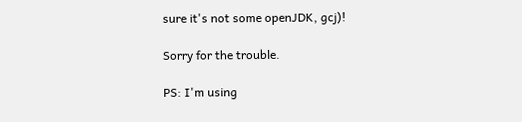sure it's not some openJDK, gcj)!

Sorry for the trouble.

PS: I'm using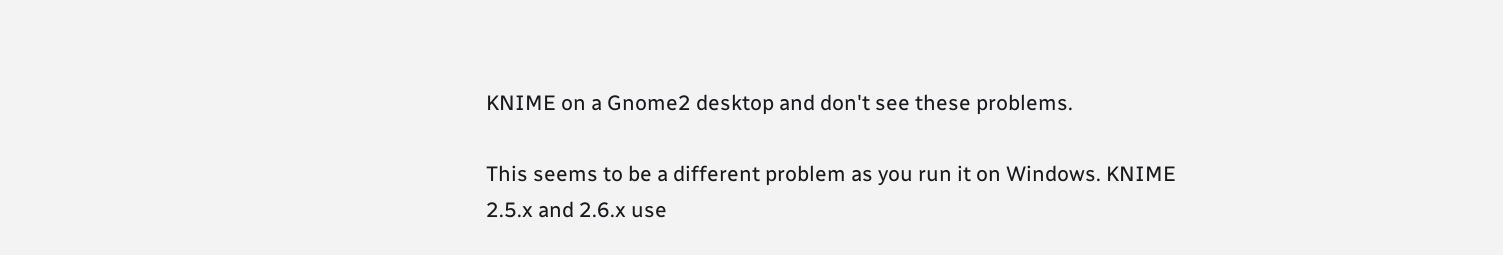KNIME on a Gnome2 desktop and don't see these problems.

This seems to be a different problem as you run it on Windows. KNIME 2.5.x and 2.6.x use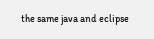the same java and eclipse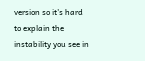version so it's hard to explain the instability you see in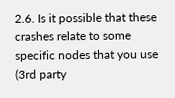2.6. Is it possible that these crashes relate to some specific nodes that you use (3rd party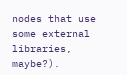nodes that use some external libraries, maybe?).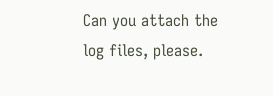Can you attach the log files, please.